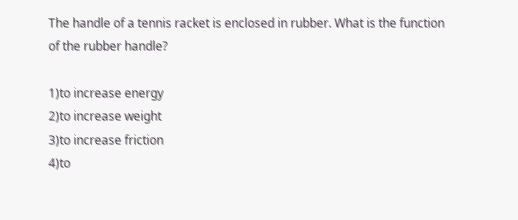The handle of a tennis racket is enclosed in rubber. What is the function of the rubber handle?

1)to increase energy
2)to increase weight
3)to increase friction
4)to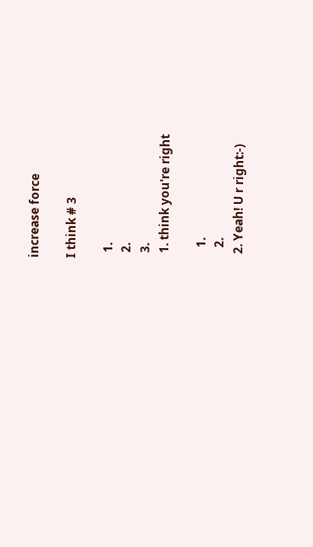increase force

I think # 3

  1.
  2.
  3.
  1. think you're right

    1.
    2.
  2. Yeah! U r right:-)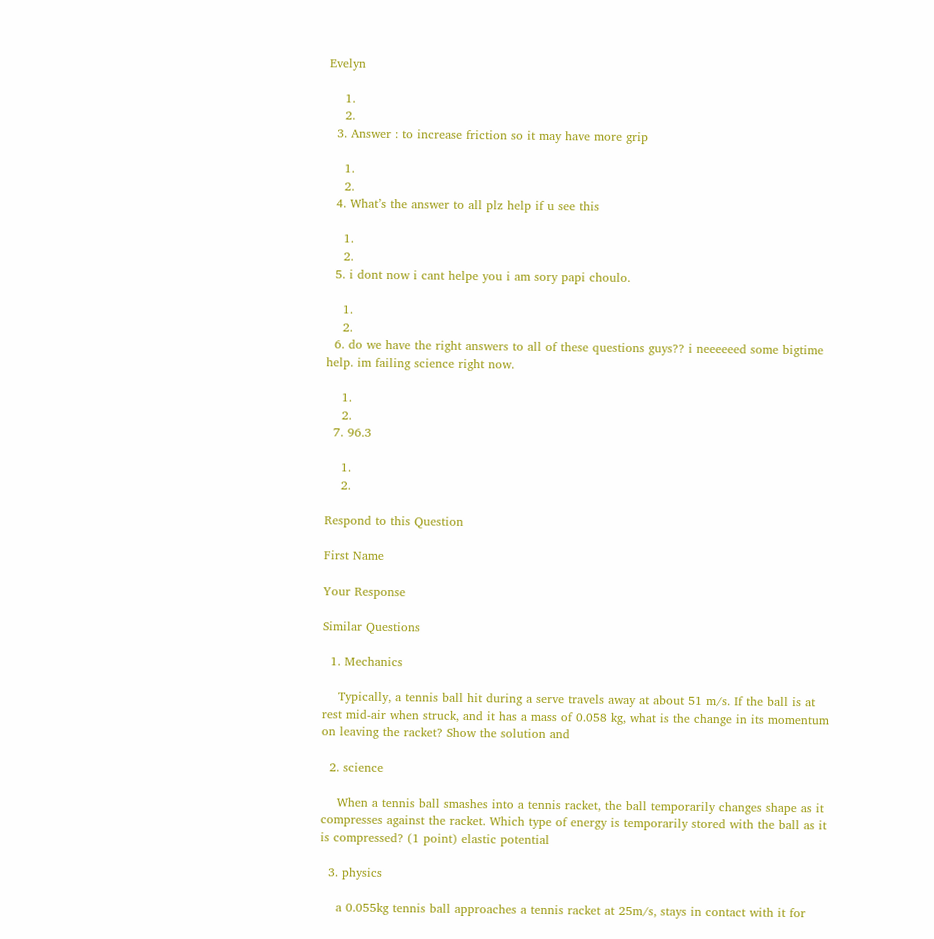Evelyn

    1.
    2.
  3. Answer : to increase friction so it may have more grip

    1.
    2.
  4. What’s the answer to all plz help if u see this

    1.
    2.
  5. i dont now i cant helpe you i am sory papi choulo.

    1.
    2.
  6. do we have the right answers to all of these questions guys?? i neeeeeed some bigtime help. im failing science right now.

    1.
    2.
  7. 96.3

    1.
    2.

Respond to this Question

First Name

Your Response

Similar Questions

  1. Mechanics

    Typically, a tennis ball hit during a serve travels away at about 51 m/s. If the ball is at rest mid-air when struck, and it has a mass of 0.058 kg, what is the change in its momentum on leaving the racket? Show the solution and

  2. science

    When a tennis ball smashes into a tennis racket, the ball temporarily changes shape as it compresses against the racket. Which type of energy is temporarily stored with the ball as it is compressed? (1 point) elastic potential

  3. physics

    a 0.055kg tennis ball approaches a tennis racket at 25m/s, stays in contact with it for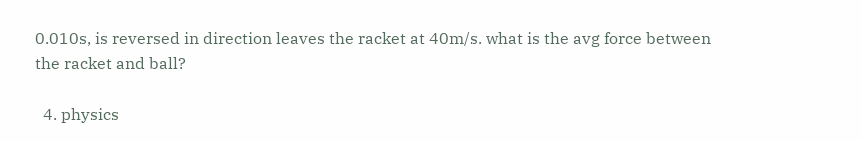0.010s, is reversed in direction leaves the racket at 40m/s. what is the avg force between the racket and ball?

  4. physics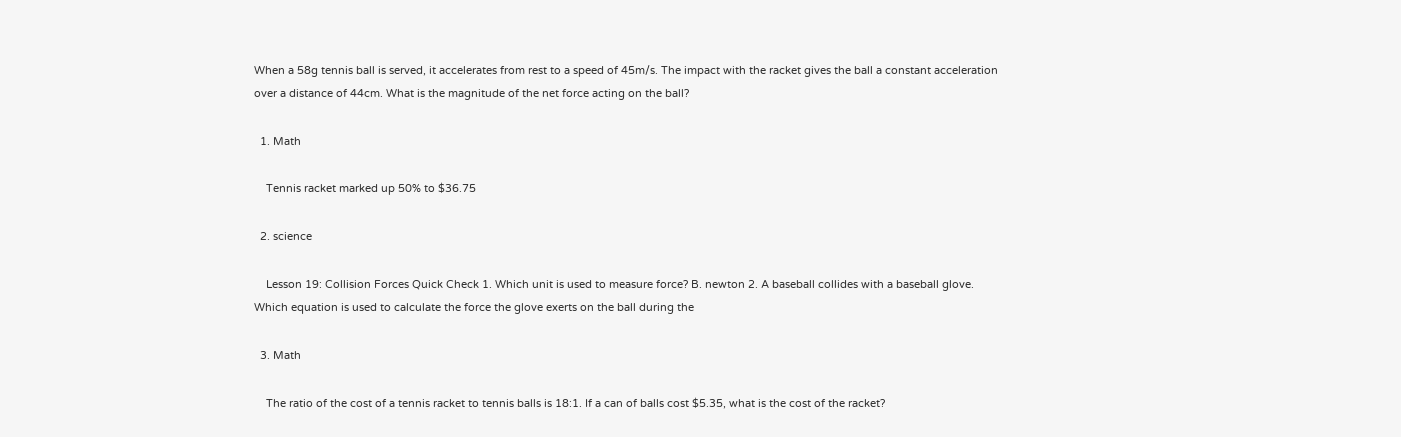When a 58g tennis ball is served, it accelerates from rest to a speed of 45m/s. The impact with the racket gives the ball a constant acceleration over a distance of 44cm. What is the magnitude of the net force acting on the ball?

  1. Math

    Tennis racket marked up 50% to $36.75

  2. science

    Lesson 19: Collision Forces Quick Check 1. Which unit is used to measure force? B. newton 2. A baseball collides with a baseball glove. Which equation is used to calculate the force the glove exerts on the ball during the

  3. Math

    The ratio of the cost of a tennis racket to tennis balls is 18:1. If a can of balls cost $5.35, what is the cost of the racket?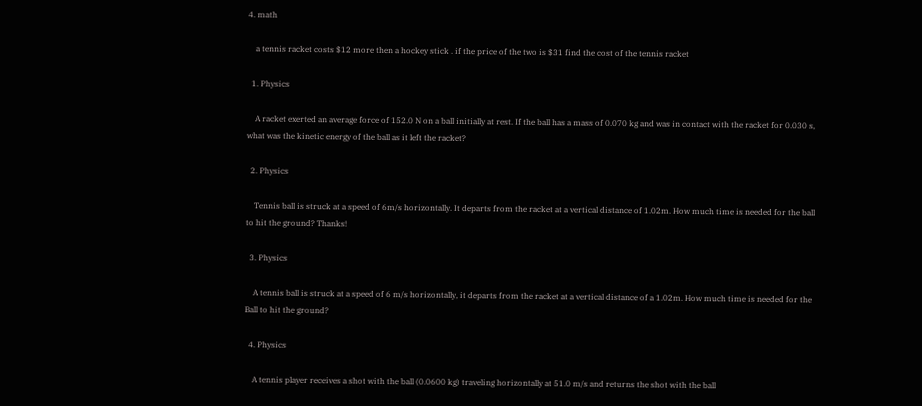4. math

    a tennis racket costs $12 more then a hockey stick . if the price of the two is $31 find the cost of the tennis racket

  1. Physics

    A racket exerted an average force of 152.0 N on a ball initially at rest. If the ball has a mass of 0.070 kg and was in contact with the racket for 0.030 s, what was the kinetic energy of the ball as it left the racket?

  2. Physics

    Tennis ball is struck at a speed of 6m/s horizontally. It departs from the racket at a vertical distance of 1.02m. How much time is needed for the ball to hit the ground? Thanks!

  3. Physics

    A tennis ball is struck at a speed of 6 m/s horizontally, it departs from the racket at a vertical distance of a 1.02m. How much time is needed for the Ball to hit the ground?

  4. Physics

    A tennis player receives a shot with the ball (0.0600 kg) traveling horizontally at 51.0 m/s and returns the shot with the ball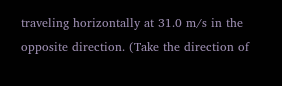traveling horizontally at 31.0 m/s in the opposite direction. (Take the direction of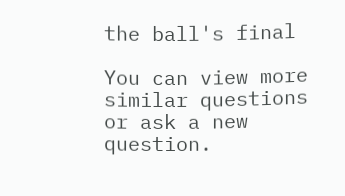the ball's final

You can view more similar questions or ask a new question.